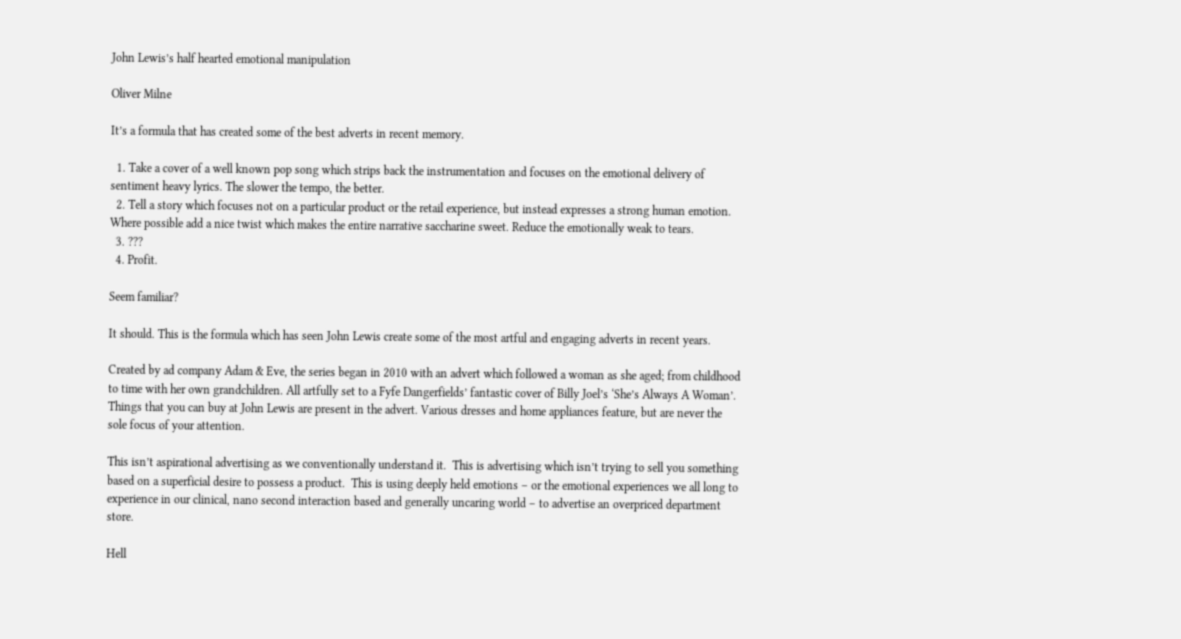John Lewis’s half hearted emotional manipulation

Oliver Milne

It’s a formula that has created some of the best adverts in recent memory.

  1. Take a cover of a well known pop song which strips back the instrumentation and focuses on the emotional delivery of sentiment heavy lyrics. The slower the tempo, the better.
  2. Tell a story which focuses not on a particular product or the retail experience, but instead expresses a strong human emotion. Where possible add a nice twist which makes the entire narrative saccharine sweet. Reduce the emotionally weak to tears.
  3. ???
  4. Profit.

Seem familiar?

It should. This is the formula which has seen John Lewis create some of the most artful and engaging adverts in recent years.

Created by ad company Adam & Eve, the series began in 2010 with an advert which followed a woman as she aged; from childhood to time with her own grandchildren. All artfully set to a Fyfe Dangerfields’ fantastic cover of Billy Joel’s ‘She’s Always A Woman’.  Things that you can buy at John Lewis are present in the advert. Various dresses and home appliances feature, but are never the sole focus of your attention.

This isn’t aspirational advertising as we conventionally understand it.  This is advertising which isn’t trying to sell you something based on a superficial desire to possess a product.  This is using deeply held emotions – or the emotional experiences we all long to experience in our clinical, nano second interaction based and generally uncaring world – to advertise an overpriced department store.

Hell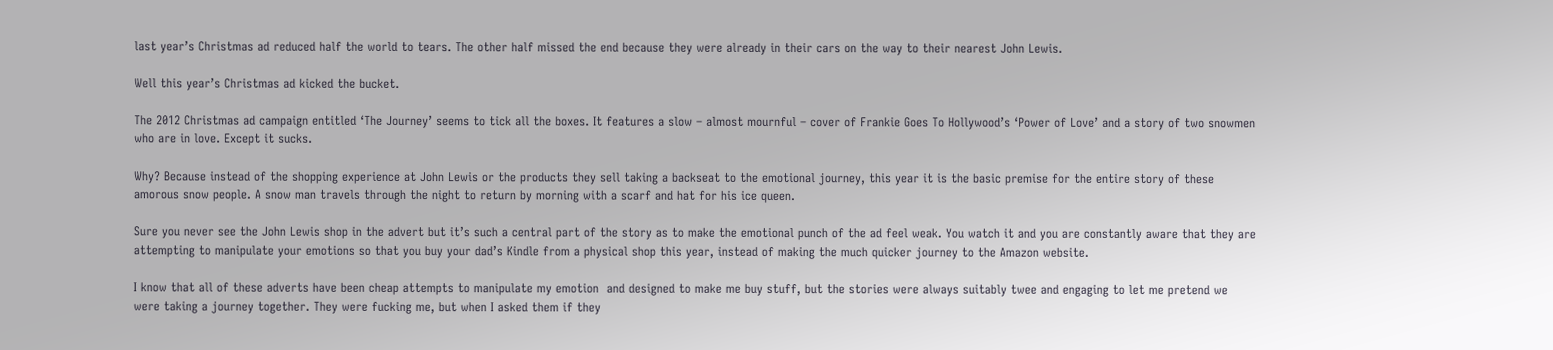last year’s Christmas ad reduced half the world to tears. The other half missed the end because they were already in their cars on the way to their nearest John Lewis.

Well this year’s Christmas ad kicked the bucket.

The 2012 Christmas ad campaign entitled ‘The Journey’ seems to tick all the boxes. It features a slow – almost mournful – cover of Frankie Goes To Hollywood’s ‘Power of Love’ and a story of two snowmen who are in love. Except it sucks.

Why? Because instead of the shopping experience at John Lewis or the products they sell taking a backseat to the emotional journey, this year it is the basic premise for the entire story of these amorous snow people. A snow man travels through the night to return by morning with a scarf and hat for his ice queen.

Sure you never see the John Lewis shop in the advert but it’s such a central part of the story as to make the emotional punch of the ad feel weak. You watch it and you are constantly aware that they are attempting to manipulate your emotions so that you buy your dad’s Kindle from a physical shop this year, instead of making the much quicker journey to the Amazon website.

I know that all of these adverts have been cheap attempts to manipulate my emotion  and designed to make me buy stuff, but the stories were always suitably twee and engaging to let me pretend we were taking a journey together. They were fucking me, but when I asked them if they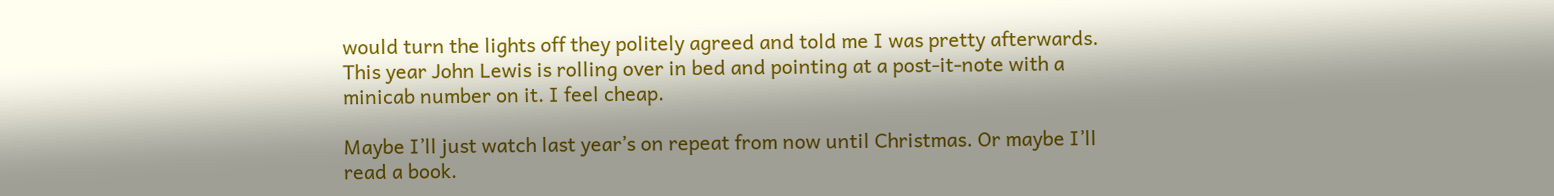would turn the lights off they politely agreed and told me I was pretty afterwards. This year John Lewis is rolling over in bed and pointing at a post-it-note with a minicab number on it. I feel cheap.

Maybe I’ll just watch last year’s on repeat from now until Christmas. Or maybe I’ll read a book.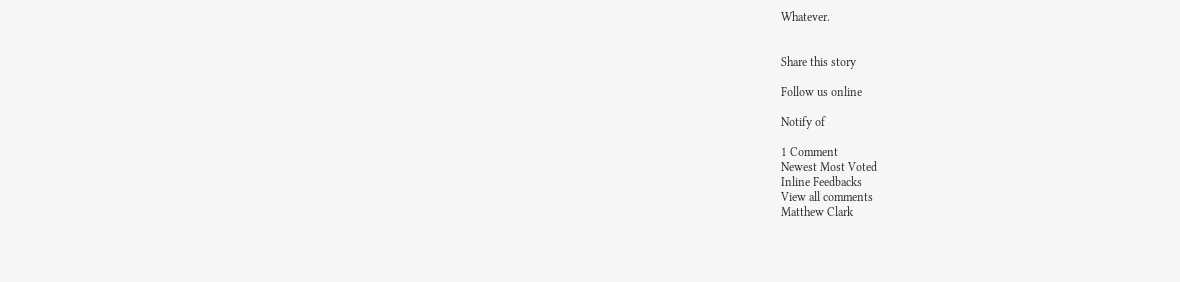Whatever.


Share this story

Follow us online

Notify of

1 Comment
Newest Most Voted
Inline Feedbacks
View all comments
Matthew Clark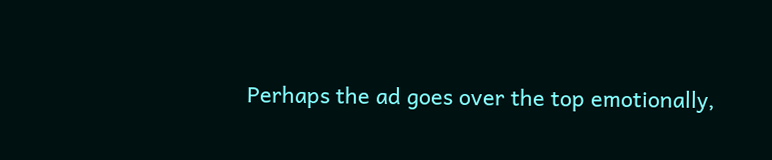Perhaps the ad goes over the top emotionally,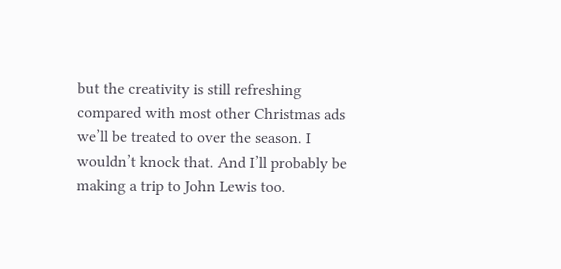but the creativity is still refreshing compared with most other Christmas ads we’ll be treated to over the season. I wouldn’t knock that. And I’ll probably be making a trip to John Lewis too.